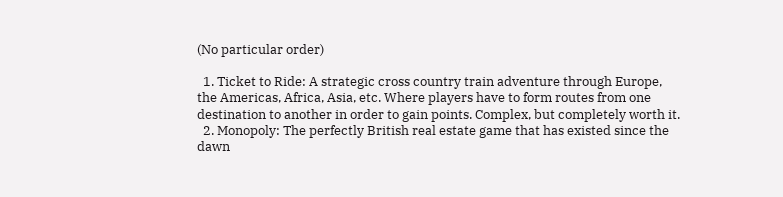(No particular order)

  1. Ticket to Ride: A strategic cross country train adventure through Europe, the Americas, Africa, Asia, etc. Where players have to form routes from one destination to another in order to gain points. Complex, but completely worth it.
  2. Monopoly: The perfectly British real estate game that has existed since the dawn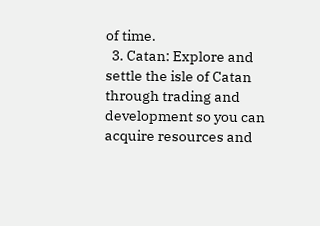of time.
  3. Catan: Explore and settle the isle of Catan through trading and development so you can acquire resources and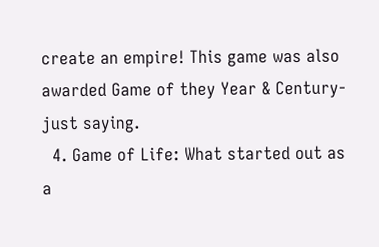create an empire! This game was also awarded Game of they Year & Century- just saying.
  4. Game of Life: What started out as a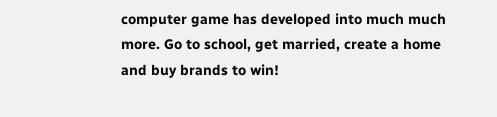computer game has developed into much much more. Go to school, get married, create a home and buy brands to win!